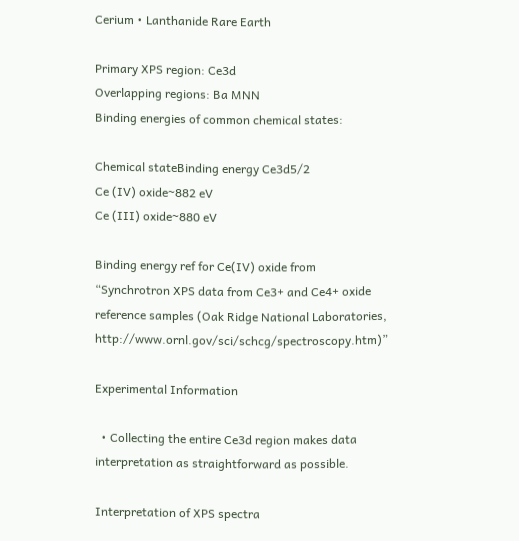Cerium • Lanthanide Rare Earth

Primary XPS region: Ce3d
Overlapping regions: Ba MNN
Binding energies of common chemical states:

Chemical stateBinding energy Ce3d5/2
Ce (IV) oxide~882 eV
Ce (III) oxide~880 eV

Binding energy ref for Ce(IV) oxide from “Synchrotron XPS data from Ce3+ and Ce4+ oxide reference samples (Oak Ridge National Laboratories, http://www.ornl.gov/sci/schcg/spectroscopy.htm)”

Experimental Information

  • Collecting the entire Ce3d region makes data interpretation as straightforward as possible.

Interpretation of XPS spectra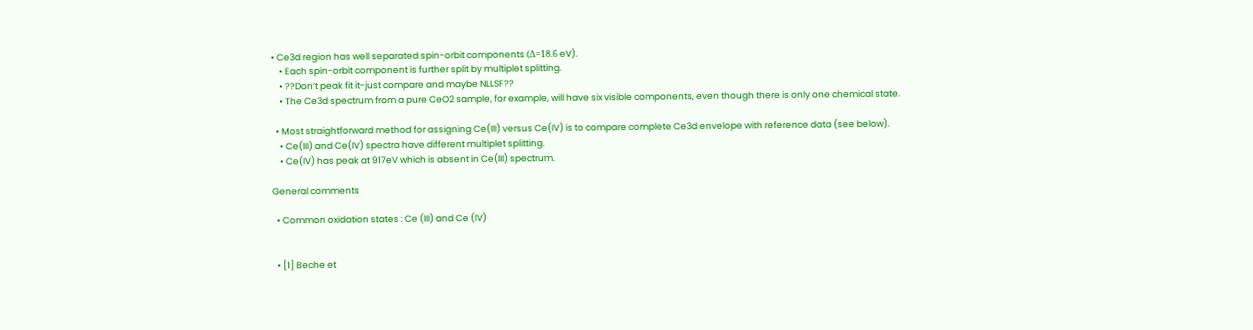• Ce3d region has well separated spin-orbit components (Δ=18.6 eV).
    • Each spin-orbit component is further split by multiplet splitting.
    • ??Don’t peak fit it-just compare and maybe NLLSF??
    • The Ce3d spectrum from a pure CeO2 sample, for example, will have six visible components, even though there is only one chemical state.

  • Most straightforward method for assigning Ce(III) versus Ce(IV) is to compare complete Ce3d envelope with reference data (see below).
    • Ce(III) and Ce(IV) spectra have different multiplet splitting.
    • Ce(IV) has peak at 917eV which is absent in Ce(III) spectrum.

General comments

  • Common oxidation states : Ce (III) and Ce (IV)


  • [1] Beche et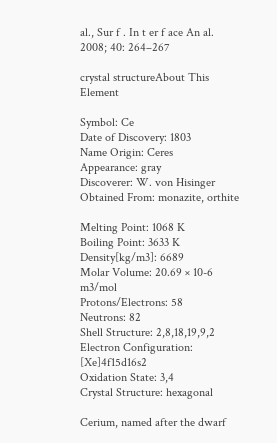al., Sur f . In t er f ace An al. 2008; 40: 264–267

crystal structureAbout This Element

Symbol: Ce
Date of Discovery: 1803
Name Origin: Ceres
Appearance: gray
Discoverer: W. von Hisinger
Obtained From: monazite, orthite

Melting Point: 1068 K
Boiling Point: 3633 K
Density[kg/m3]: 6689
Molar Volume: 20.69 × 10-6 m3/mol
Protons/Electrons: 58
Neutrons: 82
Shell Structure: 2,8,18,19,9,2
Electron Configuration: [Xe]4f15d16s2
Oxidation State: 3,4
Crystal Structure: hexagonal

Cerium, named after the dwarf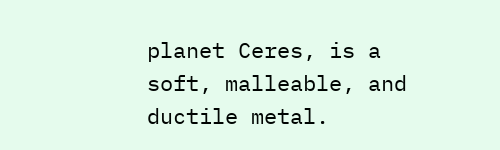planet Ceres, is a soft, malleable, and ductile metal.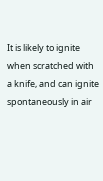It is likely to ignite when scratched with a knife, and can ignite spontaneously in air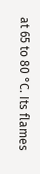at 65 to 80 °C. Its flames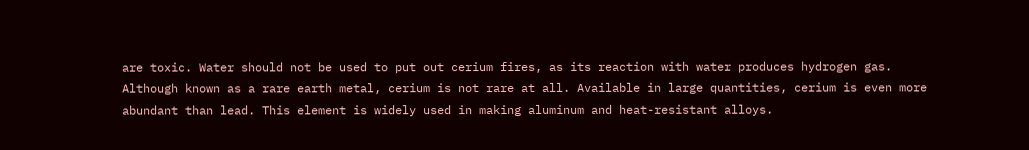are toxic. Water should not be used to put out cerium fires, as its reaction with water produces hydrogen gas. Although known as a rare earth metal, cerium is not rare at all. Available in large quantities, cerium is even more abundant than lead. This element is widely used in making aluminum and heat-resistant alloys.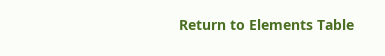Return to Elements Table